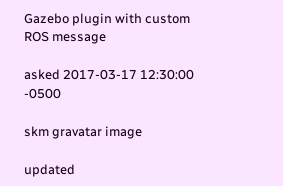Gazebo plugin with custom ROS message

asked 2017-03-17 12:30:00 -0500

skm gravatar image

updated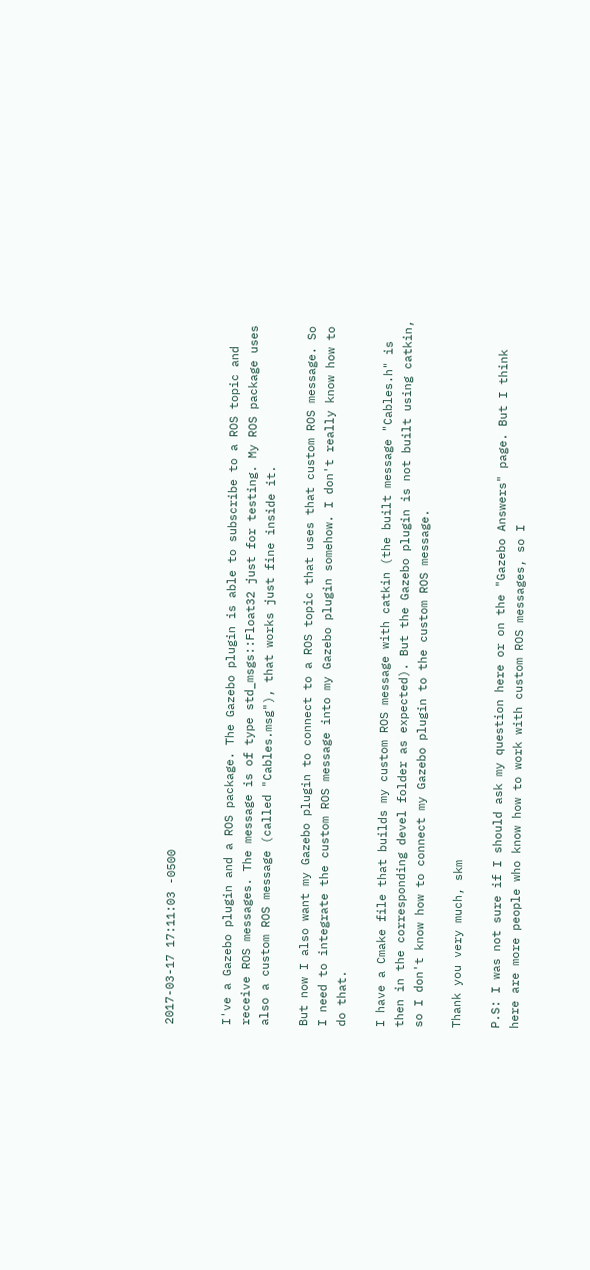2017-03-17 17:11:03 -0500


I've a Gazebo plugin and a ROS package. The Gazebo plugin is able to subscribe to a ROS topic and receive ROS messages. The message is of type std_msgs::Float32 just for testing. My ROS package uses also a custom ROS message (called "Cables.msg"), that works just fine inside it.

But now I also want my Gazebo plugin to connect to a ROS topic that uses that custom ROS message. So I need to integrate the custom ROS message into my Gazebo plugin somehow. I don't really know how to do that.

I have a Cmake file that builds my custom ROS message with catkin (the built message "Cables.h" is then in the corresponding devel folder as expected). But the Gazebo plugin is not built using catkin, so I don't know how to connect my Gazebo plugin to the custom ROS message.

Thank you very much, skm

P.S: I was not sure if I should ask my question here or on the "Gazebo Answers" page. But I think here are more people who know how to work with custom ROS messages, so I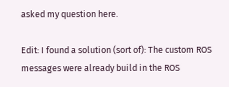asked my question here.

Edit: I found a solution (sort of): The custom ROS messages were already build in the ROS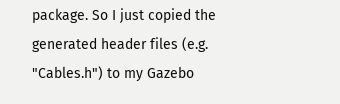package. So I just copied the generated header files (e.g. "Cables.h") to my Gazebo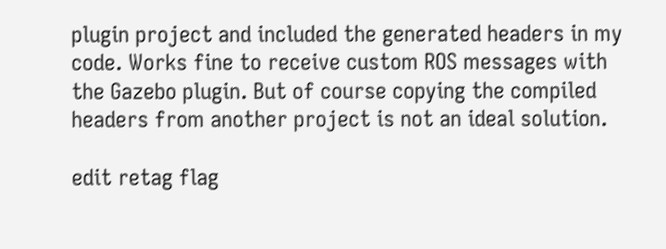plugin project and included the generated headers in my code. Works fine to receive custom ROS messages with the Gazebo plugin. But of course copying the compiled headers from another project is not an ideal solution.

edit retag flag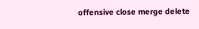offensive close merge delete